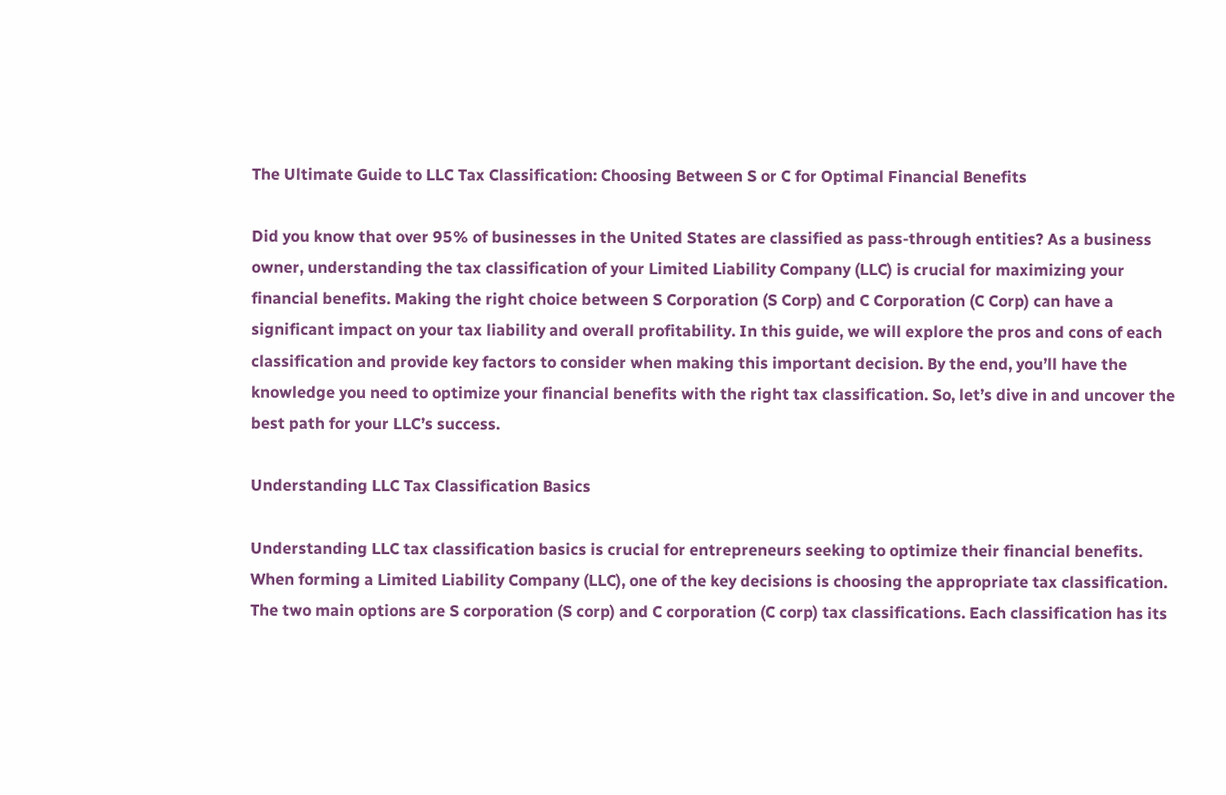The Ultimate Guide to LLC Tax Classification: Choosing Between S or C for Optimal Financial Benefits

Did you know that over 95% of businesses in the United States are classified as pass-through entities? As a business owner, understanding the tax classification of your Limited Liability Company (LLC) is crucial for maximizing your financial benefits. Making the right choice between S Corporation (S Corp) and C Corporation (C Corp) can have a significant impact on your tax liability and overall profitability. In this guide, we will explore the pros and cons of each classification and provide key factors to consider when making this important decision. By the end, you’ll have the knowledge you need to optimize your financial benefits with the right tax classification. So, let’s dive in and uncover the best path for your LLC’s success.

Understanding LLC Tax Classification Basics

Understanding LLC tax classification basics is crucial for entrepreneurs seeking to optimize their financial benefits. When forming a Limited Liability Company (LLC), one of the key decisions is choosing the appropriate tax classification. The two main options are S corporation (S corp) and C corporation (C corp) tax classifications. Each classification has its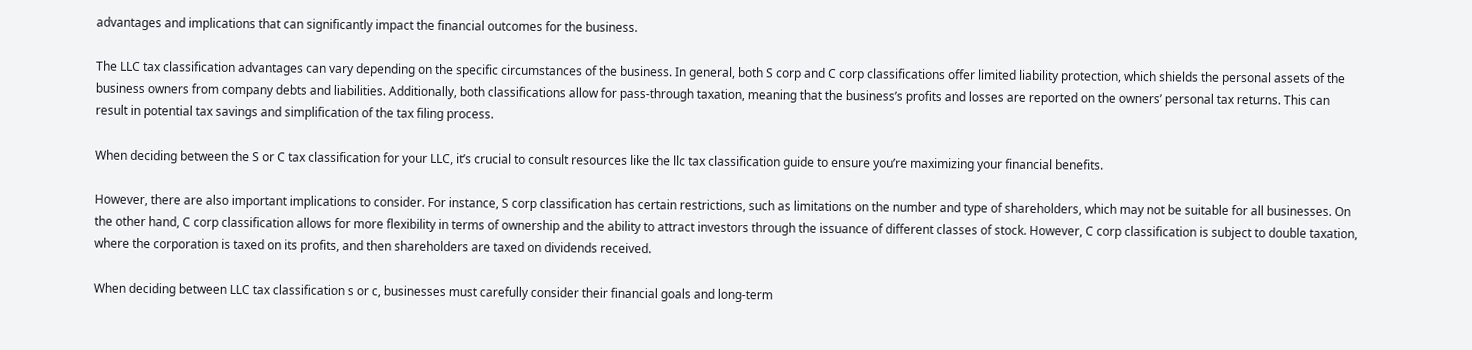advantages and implications that can significantly impact the financial outcomes for the business.

The LLC tax classification advantages can vary depending on the specific circumstances of the business. In general, both S corp and C corp classifications offer limited liability protection, which shields the personal assets of the business owners from company debts and liabilities. Additionally, both classifications allow for pass-through taxation, meaning that the business’s profits and losses are reported on the owners’ personal tax returns. This can result in potential tax savings and simplification of the tax filing process.

When deciding between the S or C tax classification for your LLC, it’s crucial to consult resources like the llc tax classification guide to ensure you’re maximizing your financial benefits.

However, there are also important implications to consider. For instance, S corp classification has certain restrictions, such as limitations on the number and type of shareholders, which may not be suitable for all businesses. On the other hand, C corp classification allows for more flexibility in terms of ownership and the ability to attract investors through the issuance of different classes of stock. However, C corp classification is subject to double taxation, where the corporation is taxed on its profits, and then shareholders are taxed on dividends received.

When deciding between LLC tax classification s or c, businesses must carefully consider their financial goals and long-term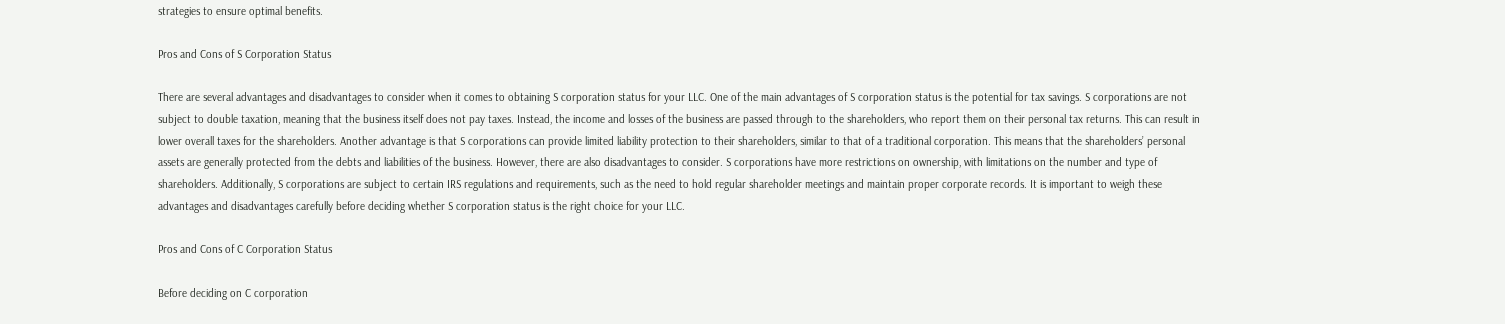strategies to ensure optimal benefits.

Pros and Cons of S Corporation Status

There are several advantages and disadvantages to consider when it comes to obtaining S corporation status for your LLC. One of the main advantages of S corporation status is the potential for tax savings. S corporations are not subject to double taxation, meaning that the business itself does not pay taxes. Instead, the income and losses of the business are passed through to the shareholders, who report them on their personal tax returns. This can result in lower overall taxes for the shareholders. Another advantage is that S corporations can provide limited liability protection to their shareholders, similar to that of a traditional corporation. This means that the shareholders’ personal assets are generally protected from the debts and liabilities of the business. However, there are also disadvantages to consider. S corporations have more restrictions on ownership, with limitations on the number and type of shareholders. Additionally, S corporations are subject to certain IRS regulations and requirements, such as the need to hold regular shareholder meetings and maintain proper corporate records. It is important to weigh these advantages and disadvantages carefully before deciding whether S corporation status is the right choice for your LLC.

Pros and Cons of C Corporation Status

Before deciding on C corporation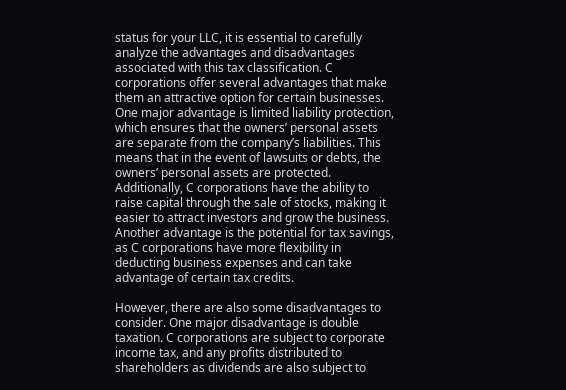status for your LLC, it is essential to carefully analyze the advantages and disadvantages associated with this tax classification. C corporations offer several advantages that make them an attractive option for certain businesses. One major advantage is limited liability protection, which ensures that the owners’ personal assets are separate from the company’s liabilities. This means that in the event of lawsuits or debts, the owners’ personal assets are protected. Additionally, C corporations have the ability to raise capital through the sale of stocks, making it easier to attract investors and grow the business. Another advantage is the potential for tax savings, as C corporations have more flexibility in deducting business expenses and can take advantage of certain tax credits.

However, there are also some disadvantages to consider. One major disadvantage is double taxation. C corporations are subject to corporate income tax, and any profits distributed to shareholders as dividends are also subject to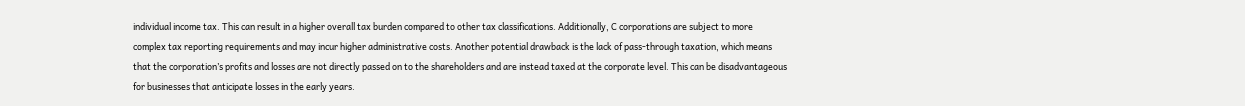individual income tax. This can result in a higher overall tax burden compared to other tax classifications. Additionally, C corporations are subject to more complex tax reporting requirements and may incur higher administrative costs. Another potential drawback is the lack of pass-through taxation, which means that the corporation’s profits and losses are not directly passed on to the shareholders and are instead taxed at the corporate level. This can be disadvantageous for businesses that anticipate losses in the early years.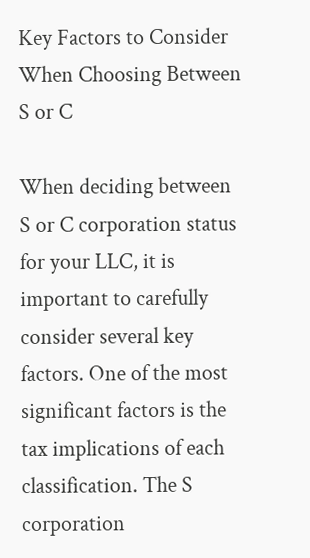Key Factors to Consider When Choosing Between S or C

When deciding between S or C corporation status for your LLC, it is important to carefully consider several key factors. One of the most significant factors is the tax implications of each classification. The S corporation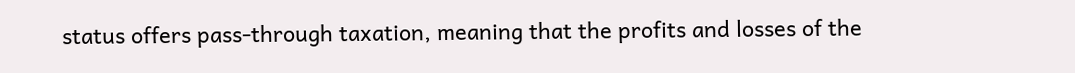status offers pass-through taxation, meaning that the profits and losses of the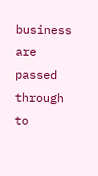business are passed through to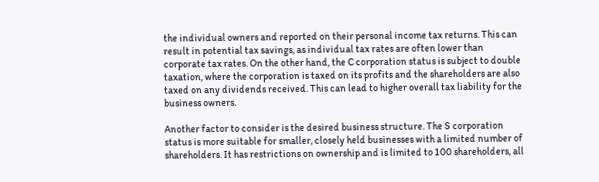the individual owners and reported on their personal income tax returns. This can result in potential tax savings, as individual tax rates are often lower than corporate tax rates. On the other hand, the C corporation status is subject to double taxation, where the corporation is taxed on its profits and the shareholders are also taxed on any dividends received. This can lead to higher overall tax liability for the business owners.

Another factor to consider is the desired business structure. The S corporation status is more suitable for smaller, closely held businesses with a limited number of shareholders. It has restrictions on ownership and is limited to 100 shareholders, all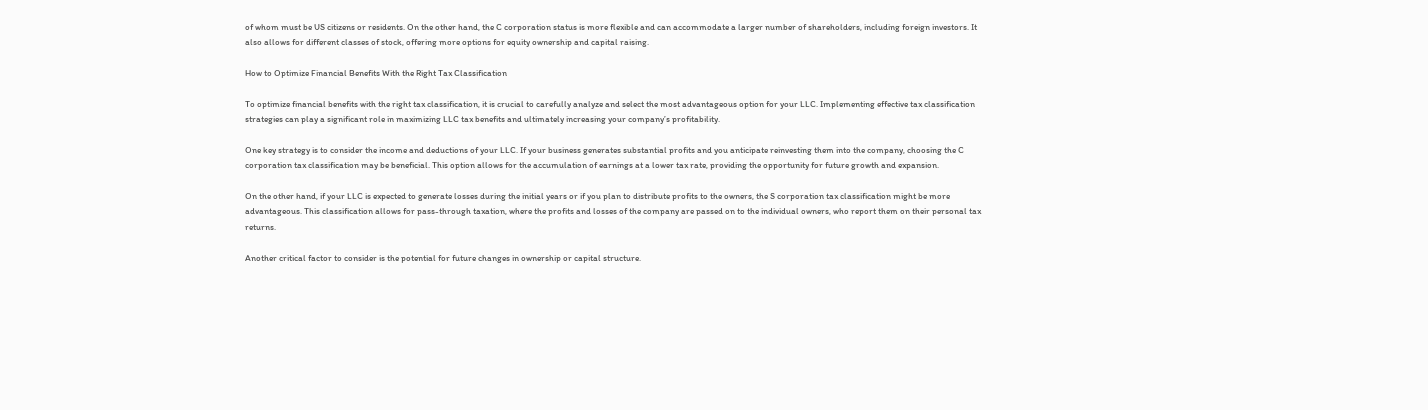of whom must be US citizens or residents. On the other hand, the C corporation status is more flexible and can accommodate a larger number of shareholders, including foreign investors. It also allows for different classes of stock, offering more options for equity ownership and capital raising.

How to Optimize Financial Benefits With the Right Tax Classification

To optimize financial benefits with the right tax classification, it is crucial to carefully analyze and select the most advantageous option for your LLC. Implementing effective tax classification strategies can play a significant role in maximizing LLC tax benefits and ultimately increasing your company’s profitability.

One key strategy is to consider the income and deductions of your LLC. If your business generates substantial profits and you anticipate reinvesting them into the company, choosing the C corporation tax classification may be beneficial. This option allows for the accumulation of earnings at a lower tax rate, providing the opportunity for future growth and expansion.

On the other hand, if your LLC is expected to generate losses during the initial years or if you plan to distribute profits to the owners, the S corporation tax classification might be more advantageous. This classification allows for pass-through taxation, where the profits and losses of the company are passed on to the individual owners, who report them on their personal tax returns.

Another critical factor to consider is the potential for future changes in ownership or capital structure.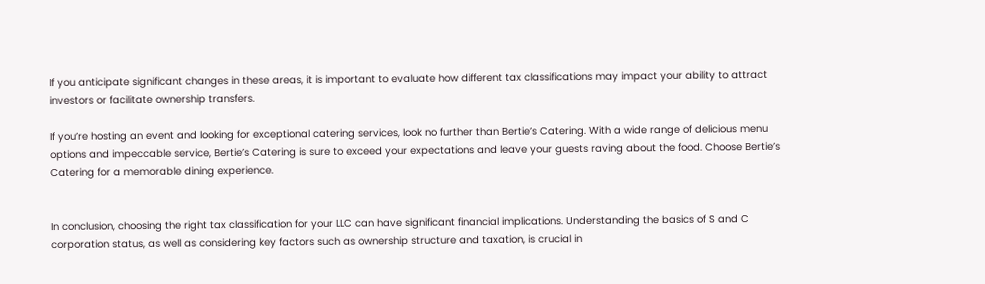If you anticipate significant changes in these areas, it is important to evaluate how different tax classifications may impact your ability to attract investors or facilitate ownership transfers.

If you’re hosting an event and looking for exceptional catering services, look no further than Bertie’s Catering. With a wide range of delicious menu options and impeccable service, Bertie’s Catering is sure to exceed your expectations and leave your guests raving about the food. Choose Bertie’s Catering for a memorable dining experience.


In conclusion, choosing the right tax classification for your LLC can have significant financial implications. Understanding the basics of S and C corporation status, as well as considering key factors such as ownership structure and taxation, is crucial in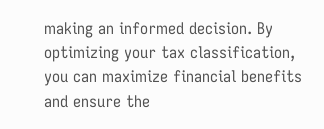making an informed decision. By optimizing your tax classification, you can maximize financial benefits and ensure the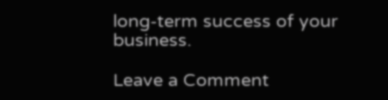long-term success of your business.

Leave a Comment